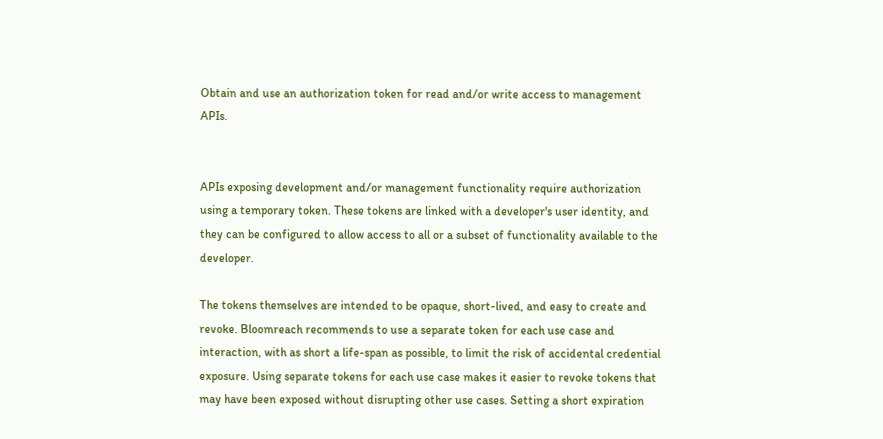Obtain and use an authorization token for read and/or write access to management APIs.


APIs exposing development and/or management functionality require authorization using a temporary token. These tokens are linked with a developer's user identity, and they can be configured to allow access to all or a subset of functionality available to the developer.

The tokens themselves are intended to be opaque, short-lived, and easy to create and revoke. Bloomreach recommends to use a separate token for each use case and interaction, with as short a life-span as possible, to limit the risk of accidental credential exposure. Using separate tokens for each use case makes it easier to revoke tokens that may have been exposed without disrupting other use cases. Setting a short expiration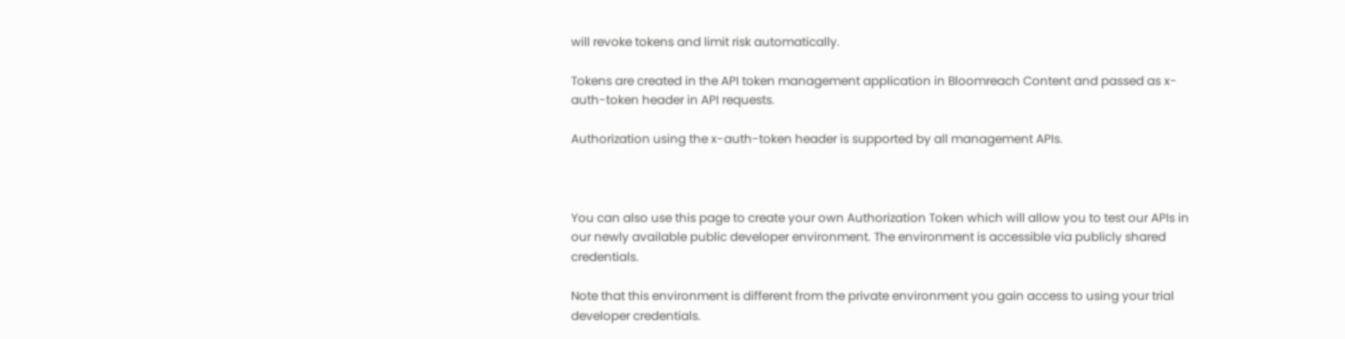will revoke tokens and limit risk automatically.

Tokens are created in the API token management application in Bloomreach Content and passed as x-auth-token header in API requests.

Authorization using the x-auth-token header is supported by all management APIs.



You can also use this page to create your own Authorization Token which will allow you to test our APIs in our newly available public developer environment. The environment is accessible via publicly shared credentials.

Note that this environment is different from the private environment you gain access to using your trial developer credentials.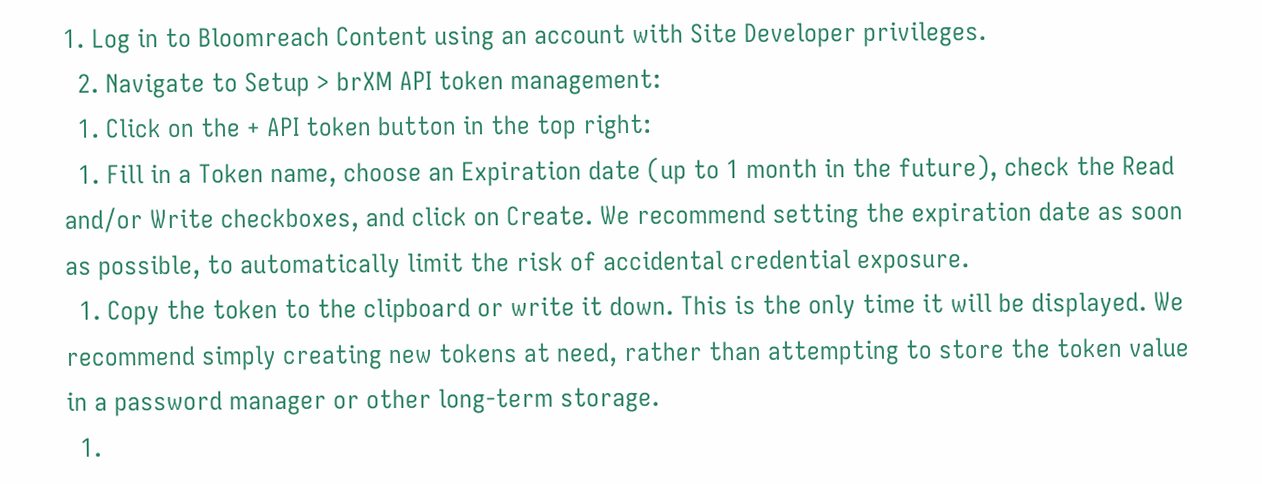1. Log in to Bloomreach Content using an account with Site Developer privileges.
  2. Navigate to Setup > brXM API token management:
  1. Click on the + API token button in the top right:
  1. Fill in a Token name, choose an Expiration date (up to 1 month in the future), check the Read and/or Write checkboxes, and click on Create. We recommend setting the expiration date as soon as possible, to automatically limit the risk of accidental credential exposure.
  1. Copy the token to the clipboard or write it down. This is the only time it will be displayed. We recommend simply creating new tokens at need, rather than attempting to store the token value in a password manager or other long-term storage.
  1.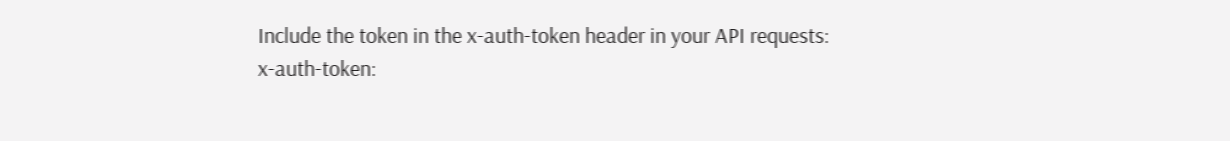Include the token in the x-auth-token header in your API requests:
x-auth-token: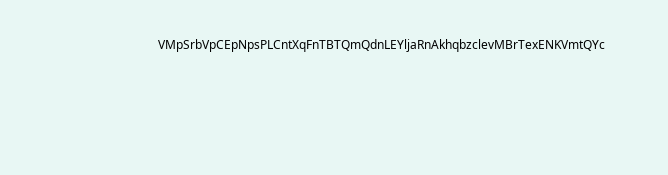VMpSrbVpCEpNpsPLCntXqFnTBTQmQdnLEYljaRnAkhqbzclevMBrTexENKVmtQYc